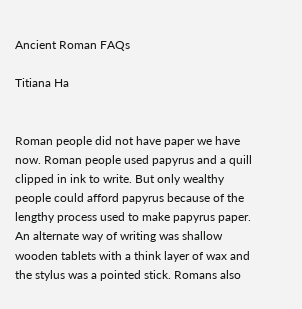Ancient Roman FAQs

Titiana Ha


Roman people did not have paper we have now. Roman people used papyrus and a quill clipped in ink to write. But only wealthy people could afford papyrus because of the lengthy process used to make papyrus paper. An alternate way of writing was shallow wooden tablets with a think layer of wax and the stylus was a pointed stick. Romans also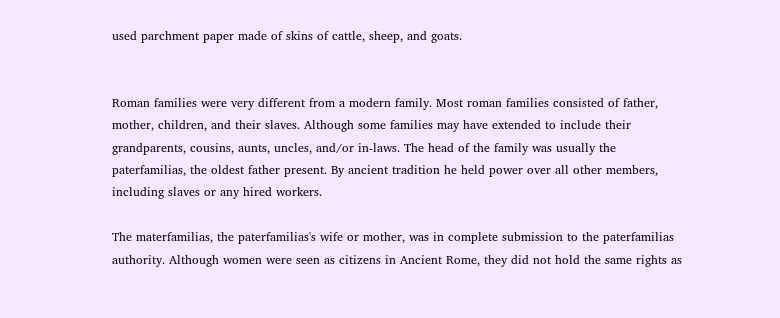used parchment paper made of skins of cattle, sheep, and goats.


Roman families were very different from a modern family. Most roman families consisted of father, mother, children, and their slaves. Although some families may have extended to include their grandparents, cousins, aunts, uncles, and/or in-laws. The head of the family was usually the paterfamilias, the oldest father present. By ancient tradition he held power over all other members, including slaves or any hired workers.

The materfamilias, the paterfamilias's wife or mother, was in complete submission to the paterfamilias authority. Although women were seen as citizens in Ancient Rome, they did not hold the same rights as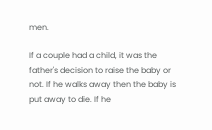men.

If a couple had a child, it was the father's decision to raise the baby or not. If he walks away then the baby is put away to die. If he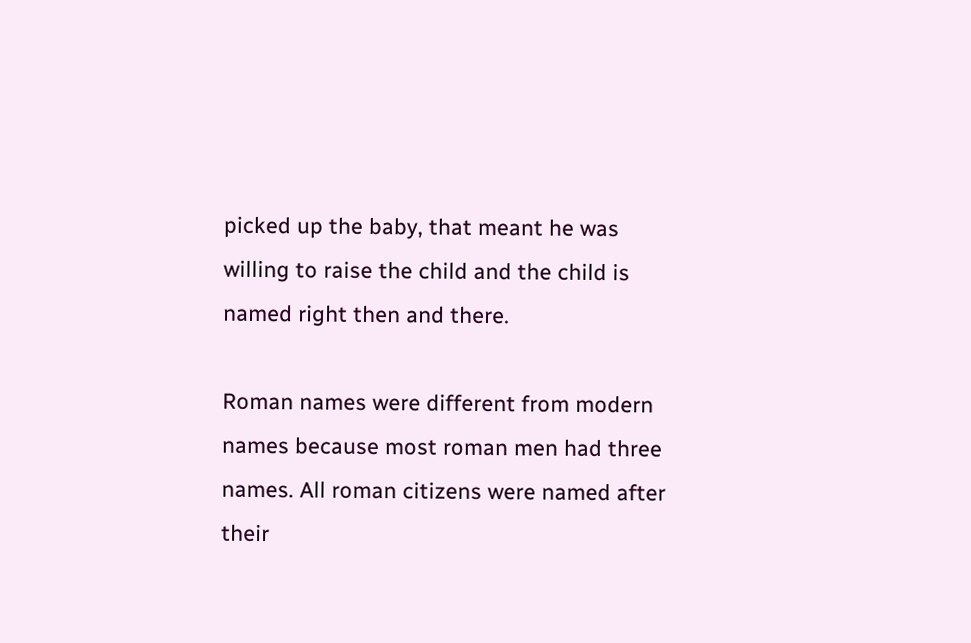picked up the baby, that meant he was willing to raise the child and the child is named right then and there.

Roman names were different from modern names because most roman men had three names. All roman citizens were named after their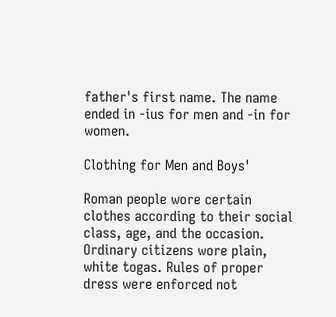father's first name. The name ended in -ius for men and -in for women.

Clothing for Men and Boys'

Roman people wore certain clothes according to their social class, age, and the occasion. Ordinary citizens wore plain, white togas. Rules of proper dress were enforced not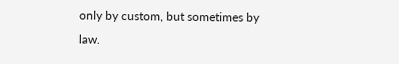only by custom, but sometimes by law.